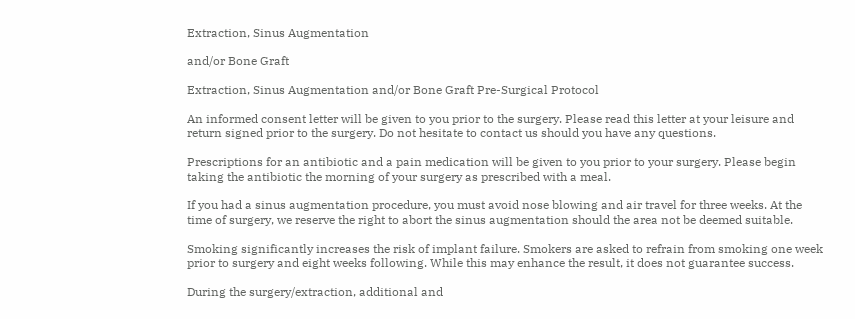Extraction, Sinus Augmentation

and/or Bone Graft

Extraction, Sinus Augmentation and/or Bone Graft Pre-Surgical Protocol

An informed consent letter will be given to you prior to the surgery. Please read this letter at your leisure and return signed prior to the surgery. Do not hesitate to contact us should you have any questions.

Prescriptions for an antibiotic and a pain medication will be given to you prior to your surgery. Please begin taking the antibiotic the morning of your surgery as prescribed with a meal.

If you had a sinus augmentation procedure, you must avoid nose blowing and air travel for three weeks. At the time of surgery, we reserve the right to abort the sinus augmentation should the area not be deemed suitable.

Smoking significantly increases the risk of implant failure. Smokers are asked to refrain from smoking one week prior to surgery and eight weeks following. While this may enhance the result, it does not guarantee success.

During the surgery/extraction, additional and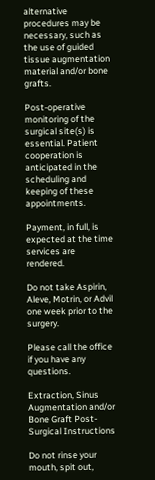alternative procedures may be necessary, such as the use of guided tissue augmentation material and/or bone grafts.

Post-operative monitoring of the surgical site(s) is essential. Patient cooperation is anticipated in the scheduling and keeping of these appointments.

Payment, in full, is expected at the time services are rendered.

Do not take Aspirin, Aleve, Motrin, or Advil one week prior to the surgery.

Please call the office if you have any questions.

Extraction, Sinus Augmentation and/or Bone Graft Post-Surgical Instructions

Do not rinse your mouth, spit out,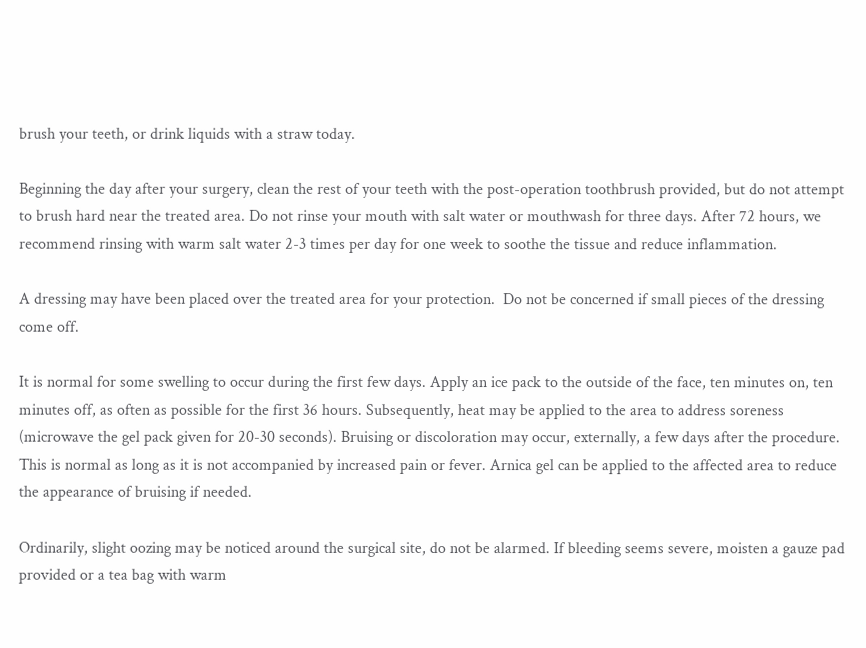brush your teeth, or drink liquids with a straw today.

Beginning the day after your surgery, clean the rest of your teeth with the post-operation toothbrush provided, but do not attempt to brush hard near the treated area. Do not rinse your mouth with salt water or mouthwash for three days. After 72 hours, we recommend rinsing with warm salt water 2-3 times per day for one week to soothe the tissue and reduce inflammation.

A dressing may have been placed over the treated area for your protection.  Do not be concerned if small pieces of the dressing come off.

It is normal for some swelling to occur during the first few days. Apply an ice pack to the outside of the face, ten minutes on, ten minutes off, as often as possible for the first 36 hours. Subsequently, heat may be applied to the area to address soreness (microwave the gel pack given for 20-30 seconds). Bruising or discoloration may occur, externally, a few days after the procedure. This is normal as long as it is not accompanied by increased pain or fever. Arnica gel can be applied to the affected area to reduce the appearance of bruising if needed.

Ordinarily, slight oozing may be noticed around the surgical site, do not be alarmed. If bleeding seems severe, moisten a gauze pad provided or a tea bag with warm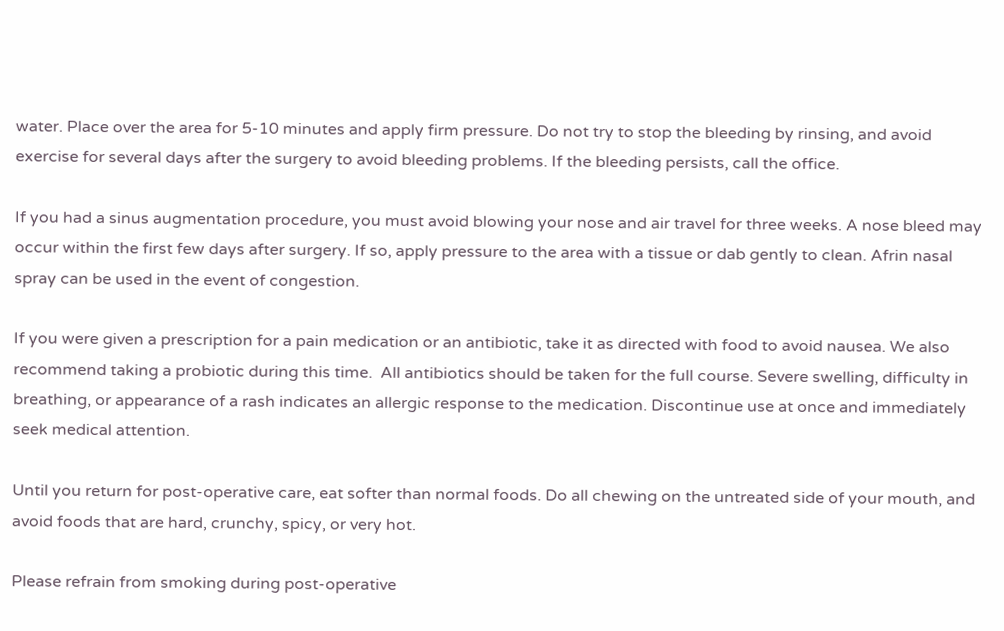water. Place over the area for 5-10 minutes and apply firm pressure. Do not try to stop the bleeding by rinsing, and avoid exercise for several days after the surgery to avoid bleeding problems. If the bleeding persists, call the office.

If you had a sinus augmentation procedure, you must avoid blowing your nose and air travel for three weeks. A nose bleed may occur within the first few days after surgery. If so, apply pressure to the area with a tissue or dab gently to clean. Afrin nasal spray can be used in the event of congestion.

If you were given a prescription for a pain medication or an antibiotic, take it as directed with food to avoid nausea. We also recommend taking a probiotic during this time.  All antibiotics should be taken for the full course. Severe swelling, difficulty in breathing, or appearance of a rash indicates an allergic response to the medication. Discontinue use at once and immediately seek medical attention.

Until you return for post-operative care, eat softer than normal foods. Do all chewing on the untreated side of your mouth, and avoid foods that are hard, crunchy, spicy, or very hot.

Please refrain from smoking during post-operative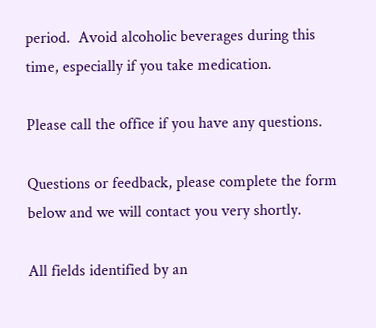period.  Avoid alcoholic beverages during this time, especially if you take medication.

Please call the office if you have any questions.

Questions or feedback, please complete the form below and we will contact you very shortly.

All fields identified by an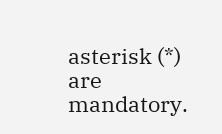asterisk (*) are mandatory.